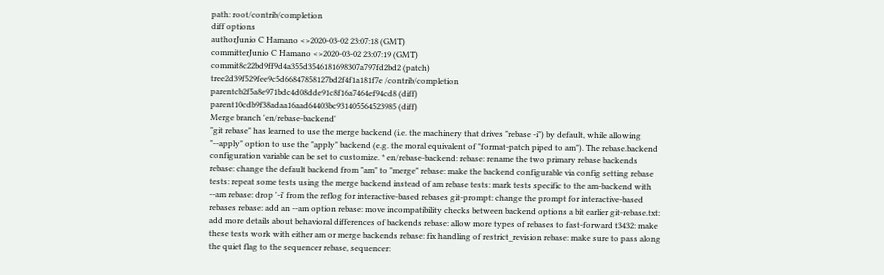path: root/contrib/completion
diff options
authorJunio C Hamano <>2020-03-02 23:07:18 (GMT)
committerJunio C Hamano <>2020-03-02 23:07:19 (GMT)
commit8c22bd9ff9d4a355d3546181698307a797fd2bd2 (patch)
tree2d39f529fee9c5d66847858127bd2f4f1a181f7e /contrib/completion
parentcb2f5a8e971bdc4d08dde91c8f16a7464ef94cd8 (diff)
parent10cdb9f38adaa16aad64403bc931405564523985 (diff)
Merge branch 'en/rebase-backend'
"git rebase" has learned to use the merge backend (i.e. the machinery that drives "rebase -i") by default, while allowing "--apply" option to use the "apply" backend (e.g. the moral equivalent of "format-patch piped to am"). The rebase.backend configuration variable can be set to customize. * en/rebase-backend: rebase: rename the two primary rebase backends rebase: change the default backend from "am" to "merge" rebase: make the backend configurable via config setting rebase tests: repeat some tests using the merge backend instead of am rebase tests: mark tests specific to the am-backend with --am rebase: drop '-i' from the reflog for interactive-based rebases git-prompt: change the prompt for interactive-based rebases rebase: add an --am option rebase: move incompatibility checks between backend options a bit earlier git-rebase.txt: add more details about behavioral differences of backends rebase: allow more types of rebases to fast-forward t3432: make these tests work with either am or merge backends rebase: fix handling of restrict_revision rebase: make sure to pass along the quiet flag to the sequencer rebase, sequencer: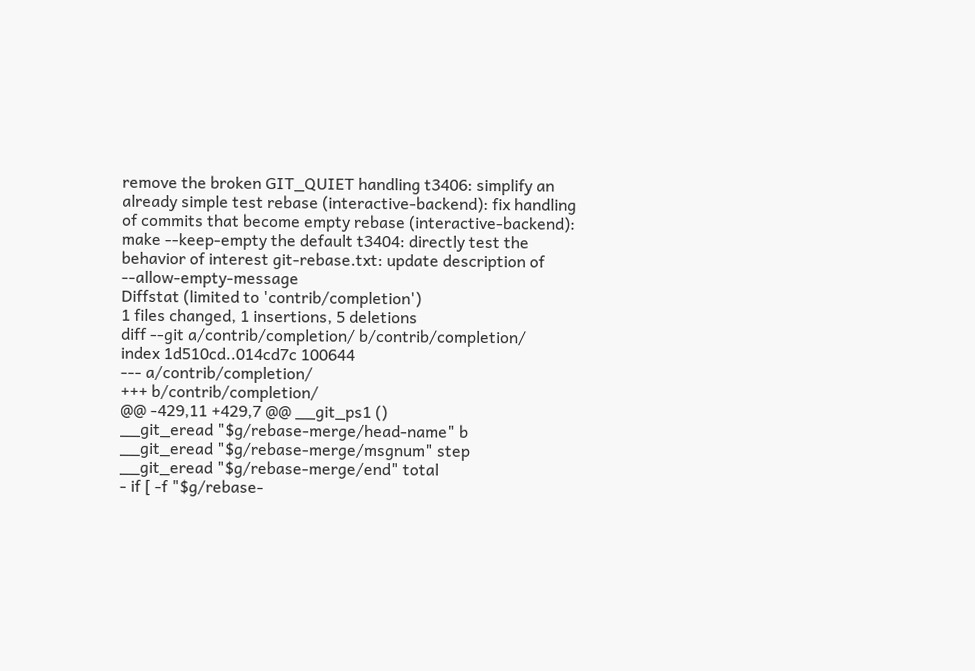remove the broken GIT_QUIET handling t3406: simplify an already simple test rebase (interactive-backend): fix handling of commits that become empty rebase (interactive-backend): make --keep-empty the default t3404: directly test the behavior of interest git-rebase.txt: update description of --allow-empty-message
Diffstat (limited to 'contrib/completion')
1 files changed, 1 insertions, 5 deletions
diff --git a/contrib/completion/ b/contrib/completion/
index 1d510cd..014cd7c 100644
--- a/contrib/completion/
+++ b/contrib/completion/
@@ -429,11 +429,7 @@ __git_ps1 ()
__git_eread "$g/rebase-merge/head-name" b
__git_eread "$g/rebase-merge/msgnum" step
__git_eread "$g/rebase-merge/end" total
- if [ -f "$g/rebase-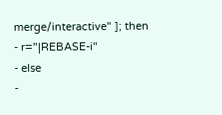merge/interactive" ]; then
- r="|REBASE-i"
- else
-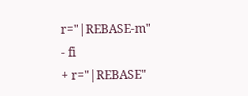r="|REBASE-m"
- fi
+ r="|REBASE"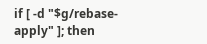if [ -d "$g/rebase-apply" ]; then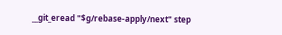__git_eread "$g/rebase-apply/next" step